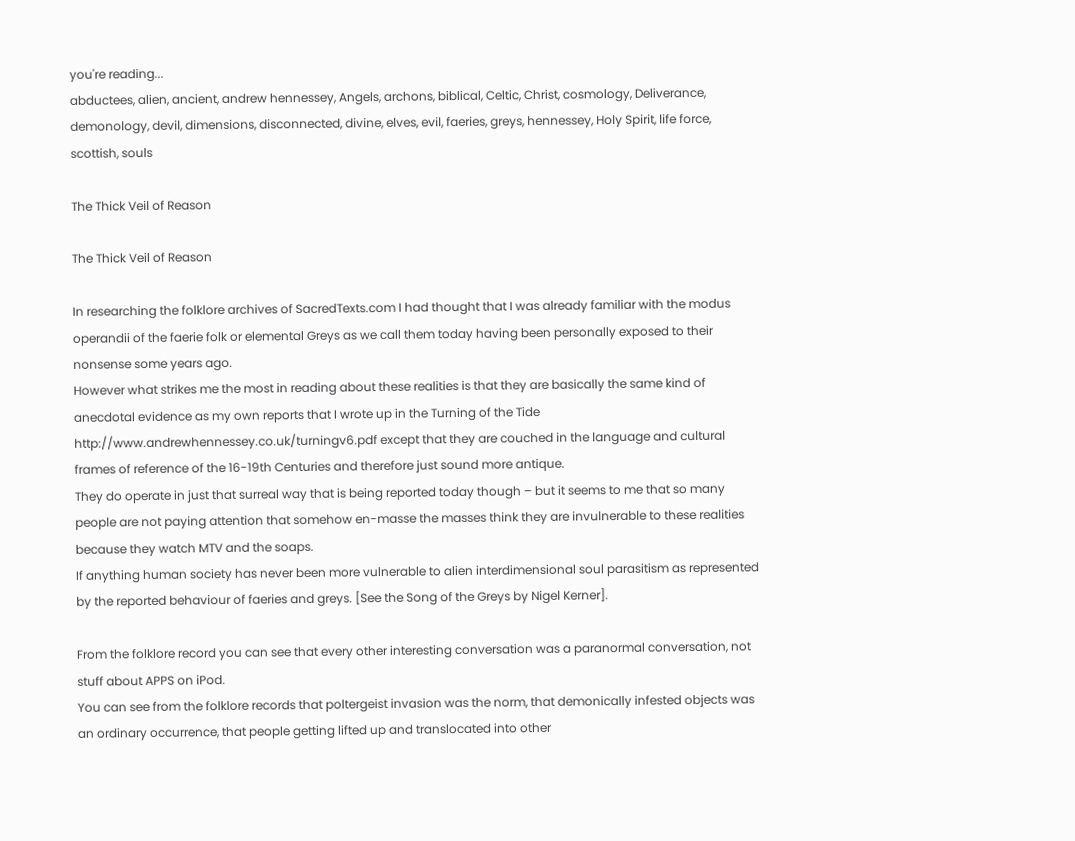you're reading...
abductees, alien, ancient, andrew hennessey, Angels, archons, biblical, Celtic, Christ, cosmology, Deliverance, demonology, devil, dimensions, disconnected, divine, elves, evil, faeries, greys, hennessey, Holy Spirit, life force, scottish, souls

The Thick Veil of Reason

The Thick Veil of Reason

In researching the folklore archives of SacredTexts.com I had thought that I was already familiar with the modus operandii of the faerie folk or elemental Greys as we call them today having been personally exposed to their nonsense some years ago.
However what strikes me the most in reading about these realities is that they are basically the same kind of anecdotal evidence as my own reports that I wrote up in the Turning of the Tide http://www.andrewhennessey.co.uk/turningv6.pdf except that they are couched in the language and cultural frames of reference of the 16-19th Centuries and therefore just sound more antique.
They do operate in just that surreal way that is being reported today though – but it seems to me that so many people are not paying attention that somehow en-masse the masses think they are invulnerable to these realities because they watch MTV and the soaps.
If anything human society has never been more vulnerable to alien interdimensional soul parasitism as represented by the reported behaviour of faeries and greys. [See the Song of the Greys by Nigel Kerner].

From the folklore record you can see that every other interesting conversation was a paranormal conversation, not stuff about APPS on iPod.
You can see from the folklore records that poltergeist invasion was the norm, that demonically infested objects was an ordinary occurrence, that people getting lifted up and translocated into other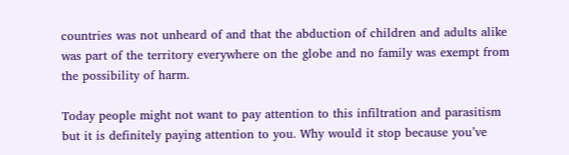countries was not unheard of and that the abduction of children and adults alike was part of the territory everywhere on the globe and no family was exempt from the possibility of harm.

Today people might not want to pay attention to this infiltration and parasitism but it is definitely paying attention to you. Why would it stop because you’ve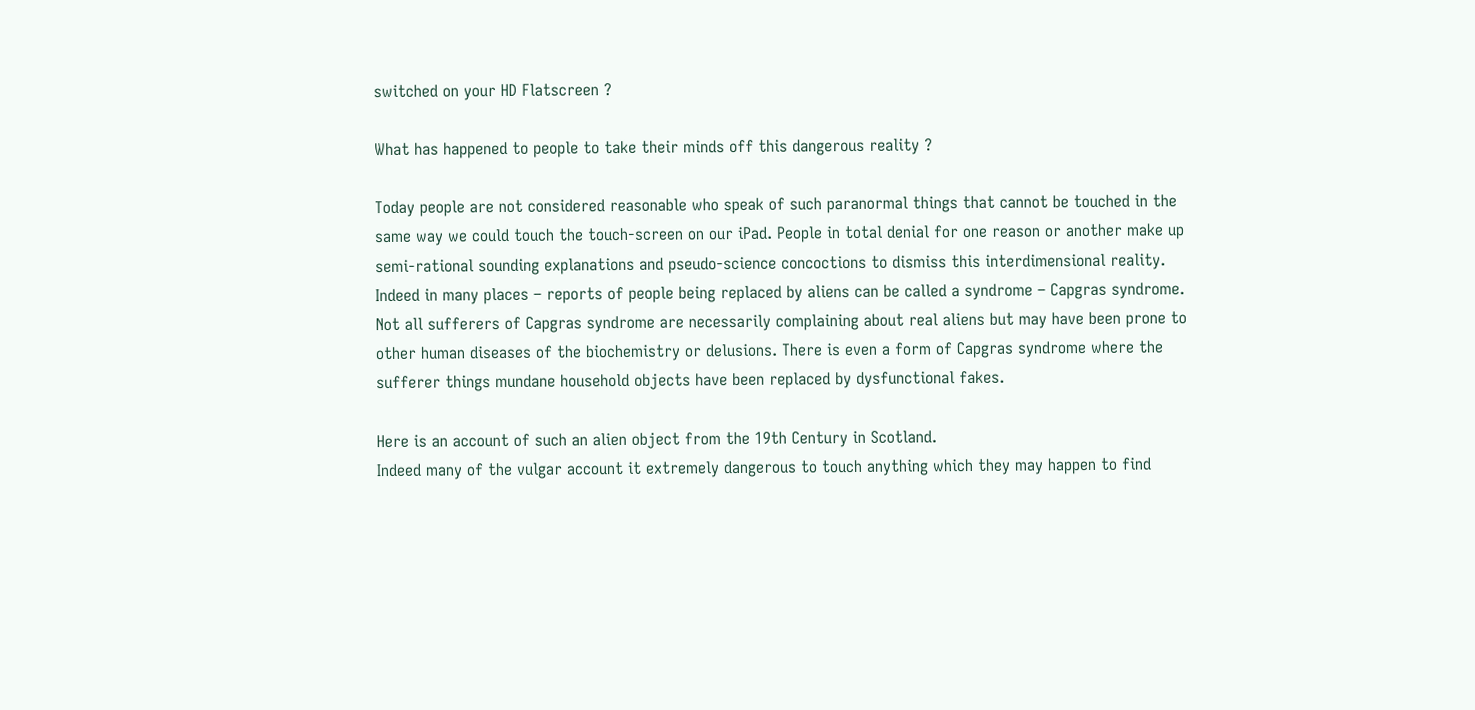switched on your HD Flatscreen ?

What has happened to people to take their minds off this dangerous reality ?

Today people are not considered reasonable who speak of such paranormal things that cannot be touched in the same way we could touch the touch-screen on our iPad. People in total denial for one reason or another make up semi-rational sounding explanations and pseudo-science concoctions to dismiss this interdimensional reality.
Indeed in many places – reports of people being replaced by aliens can be called a syndrome – Capgras syndrome. Not all sufferers of Capgras syndrome are necessarily complaining about real aliens but may have been prone to other human diseases of the biochemistry or delusions. There is even a form of Capgras syndrome where the sufferer things mundane household objects have been replaced by dysfunctional fakes.

Here is an account of such an alien object from the 19th Century in Scotland.
Indeed many of the vulgar account it extremely dangerous to touch anything which they may happen to find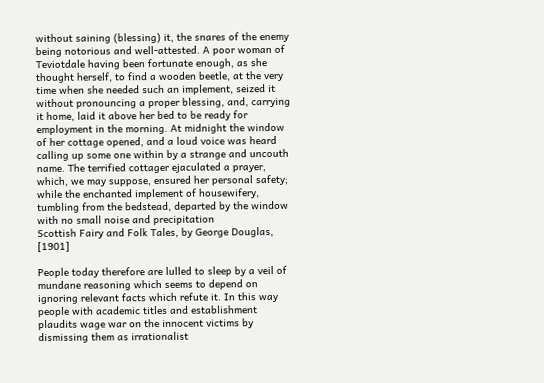without saining (blessing) it, the snares of the enemy being notorious and well-attested. A poor woman of Teviotdale having been fortunate enough, as she thought herself, to find a wooden beetle, at the very time when she needed such an implement, seized it without pronouncing a proper blessing, and, carrying it home, laid it above her bed to be ready for employment in the morning. At midnight the window of her cottage opened, and a loud voice was heard calling up some one within by a strange and uncouth name. The terrified cottager ejaculated a prayer, which, we may suppose, ensured her personal safety; while the enchanted implement of housewifery, tumbling from the bedstead, departed by the window with no small noise and precipitation
Scottish Fairy and Folk Tales, by George Douglas, [1901]

People today therefore are lulled to sleep by a veil of mundane reasoning which seems to depend on ignoring relevant facts which refute it. In this way people with academic titles and establishment plaudits wage war on the innocent victims by dismissing them as irrationalist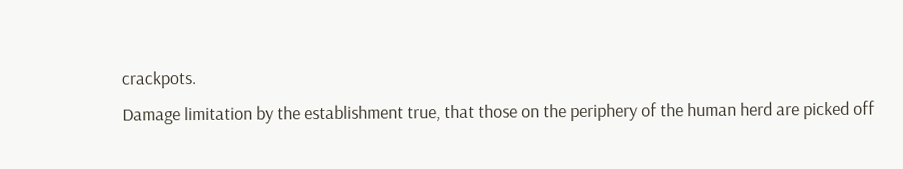crackpots.
Damage limitation by the establishment true, that those on the periphery of the human herd are picked off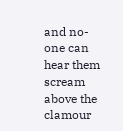and no-one can hear them scream above the clamour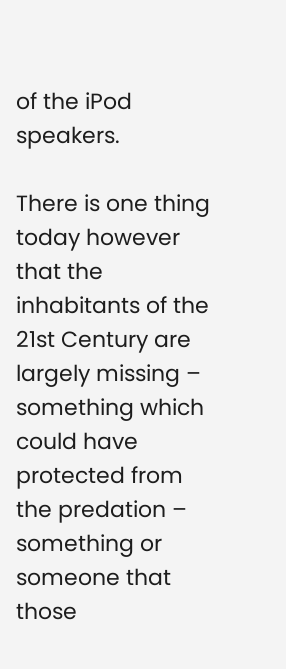of the iPod speakers.

There is one thing today however that the inhabitants of the 21st Century are largely missing – something which could have protected from the predation – something or someone that those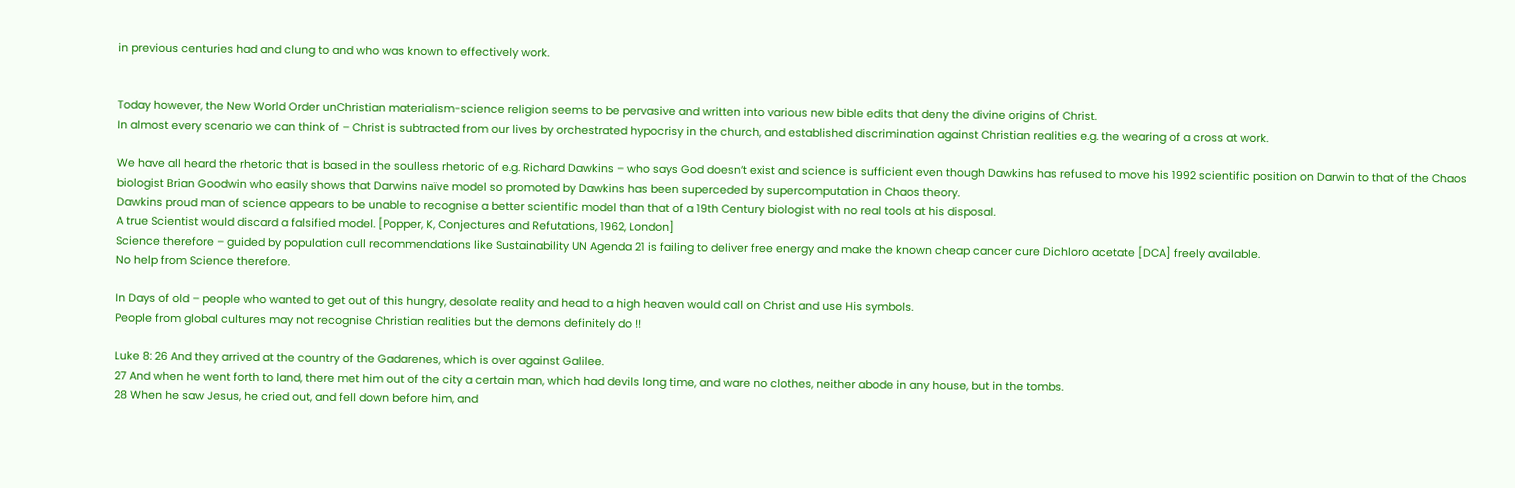in previous centuries had and clung to and who was known to effectively work.


Today however, the New World Order unChristian materialism-science religion seems to be pervasive and written into various new bible edits that deny the divine origins of Christ.
In almost every scenario we can think of – Christ is subtracted from our lives by orchestrated hypocrisy in the church, and established discrimination against Christian realities e.g. the wearing of a cross at work.

We have all heard the rhetoric that is based in the soulless rhetoric of e.g. Richard Dawkins – who says God doesn’t exist and science is sufficient even though Dawkins has refused to move his 1992 scientific position on Darwin to that of the Chaos biologist Brian Goodwin who easily shows that Darwins naïve model so promoted by Dawkins has been superceded by supercomputation in Chaos theory.
Dawkins proud man of science appears to be unable to recognise a better scientific model than that of a 19th Century biologist with no real tools at his disposal.
A true Scientist would discard a falsified model. [Popper, K, Conjectures and Refutations, 1962, London]
Science therefore – guided by population cull recommendations like Sustainability UN Agenda 21 is failing to deliver free energy and make the known cheap cancer cure Dichloro acetate [DCA] freely available.
No help from Science therefore.

In Days of old – people who wanted to get out of this hungry, desolate reality and head to a high heaven would call on Christ and use His symbols.
People from global cultures may not recognise Christian realities but the demons definitely do !!

Luke 8: 26 And they arrived at the country of the Gadarenes, which is over against Galilee.
27 And when he went forth to land, there met him out of the city a certain man, which had devils long time, and ware no clothes, neither abode in any house, but in the tombs.
28 When he saw Jesus, he cried out, and fell down before him, and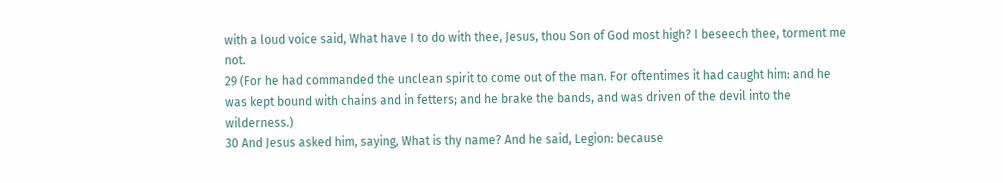with a loud voice said, What have I to do with thee, Jesus, thou Son of God most high? I beseech thee, torment me not.
29 (For he had commanded the unclean spirit to come out of the man. For oftentimes it had caught him: and he was kept bound with chains and in fetters; and he brake the bands, and was driven of the devil into the wilderness.)
30 And Jesus asked him, saying, What is thy name? And he said, Legion: because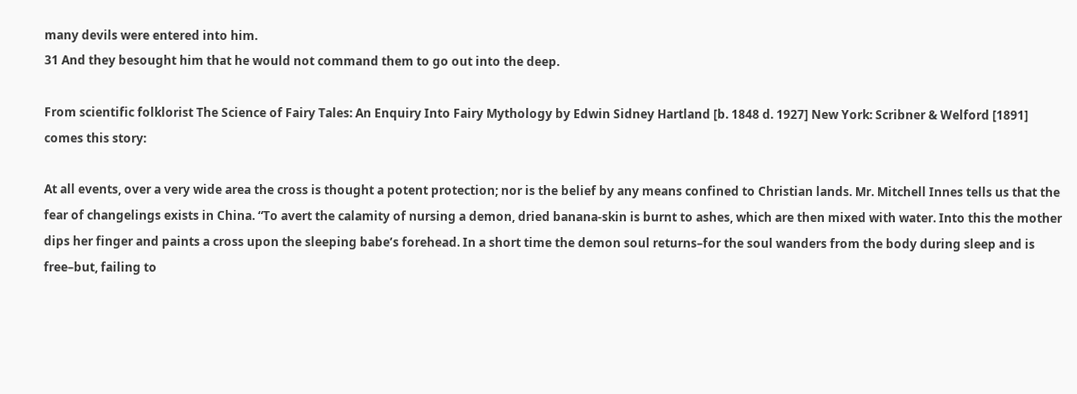many devils were entered into him.
31 And they besought him that he would not command them to go out into the deep.

From scientific folklorist The Science of Fairy Tales: An Enquiry Into Fairy Mythology by Edwin Sidney Hartland [b. 1848 d. 1927] New York: Scribner & Welford [1891] comes this story:

At all events, over a very wide area the cross is thought a potent protection; nor is the belief by any means confined to Christian lands. Mr. Mitchell Innes tells us that the fear of changelings exists in China. “To avert the calamity of nursing a demon, dried banana-skin is burnt to ashes, which are then mixed with water. Into this the mother dips her finger and paints a cross upon the sleeping babe’s forehead. In a short time the demon soul returns–for the soul wanders from the body during sleep and is free–but, failing to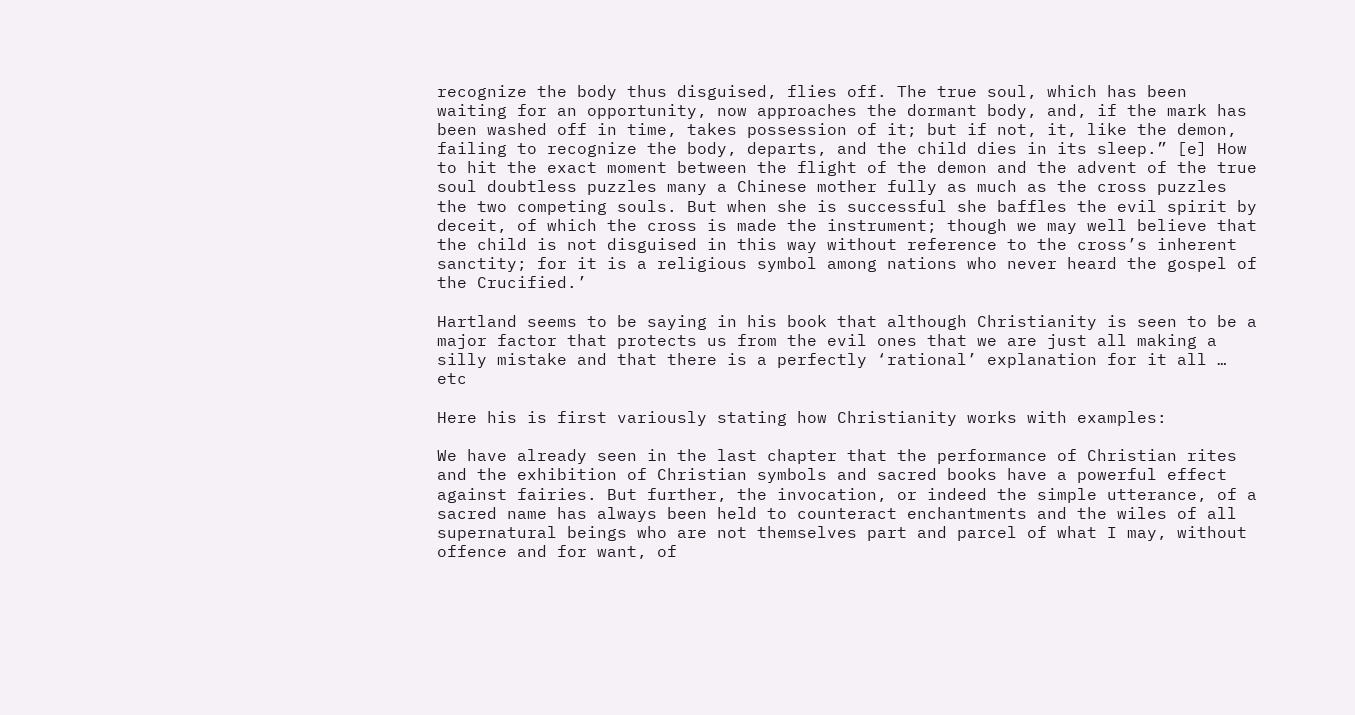recognize the body thus disguised, flies off. The true soul, which has been waiting for an opportunity, now approaches the dormant body, and, if the mark has been washed off in time, takes possession of it; but if not, it, like the demon, failing to recognize the body, departs, and the child dies in its sleep.” [e] How to hit the exact moment between the flight of the demon and the advent of the true soul doubtless puzzles many a Chinese mother fully as much as the cross puzzles the two competing souls. But when she is successful she baffles the evil spirit by deceit, of which the cross is made the instrument; though we may well believe that the child is not disguised in this way without reference to the cross’s inherent sanctity; for it is a religious symbol among nations who never heard the gospel of the Crucified.’

Hartland seems to be saying in his book that although Christianity is seen to be a major factor that protects us from the evil ones that we are just all making a silly mistake and that there is a perfectly ‘rational’ explanation for it all … etc

Here his is first variously stating how Christianity works with examples:

We have already seen in the last chapter that the performance of Christian rites and the exhibition of Christian symbols and sacred books have a powerful effect against fairies. But further, the invocation, or indeed the simple utterance, of a sacred name has always been held to counteract enchantments and the wiles of all supernatural beings who are not themselves part and parcel of what I may, without offence and for want, of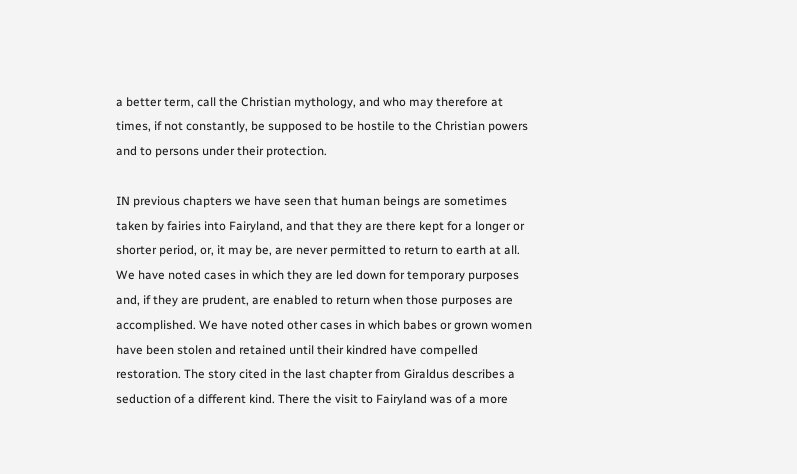a better term, call the Christian mythology, and who may therefore at times, if not constantly, be supposed to be hostile to the Christian powers and to persons under their protection.

IN previous chapters we have seen that human beings are sometimes taken by fairies into Fairyland, and that they are there kept for a longer or shorter period, or, it may be, are never permitted to return to earth at all. We have noted cases in which they are led down for temporary purposes and, if they are prudent, are enabled to return when those purposes are accomplished. We have noted other cases in which babes or grown women have been stolen and retained until their kindred have compelled restoration. The story cited in the last chapter from Giraldus describes a seduction of a different kind. There the visit to Fairyland was of a more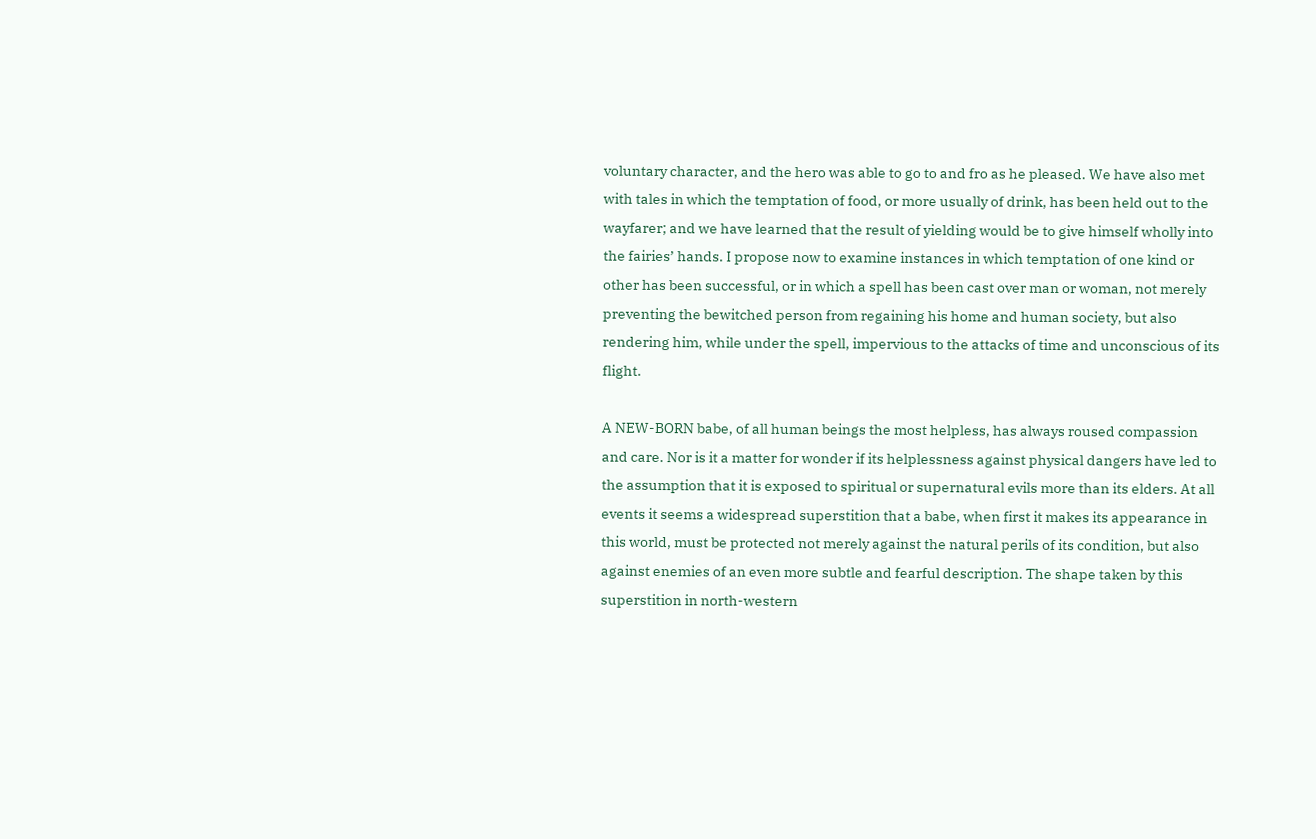voluntary character, and the hero was able to go to and fro as he pleased. We have also met with tales in which the temptation of food, or more usually of drink, has been held out to the wayfarer; and we have learned that the result of yielding would be to give himself wholly into the fairies’ hands. I propose now to examine instances in which temptation of one kind or other has been successful, or in which a spell has been cast over man or woman, not merely preventing the bewitched person from regaining his home and human society, but also rendering him, while under the spell, impervious to the attacks of time and unconscious of its flight.

A NEW-BORN babe, of all human beings the most helpless, has always roused compassion and care. Nor is it a matter for wonder if its helplessness against physical dangers have led to the assumption that it is exposed to spiritual or supernatural evils more than its elders. At all events it seems a widespread superstition that a babe, when first it makes its appearance in this world, must be protected not merely against the natural perils of its condition, but also against enemies of an even more subtle and fearful description. The shape taken by this superstition in north-western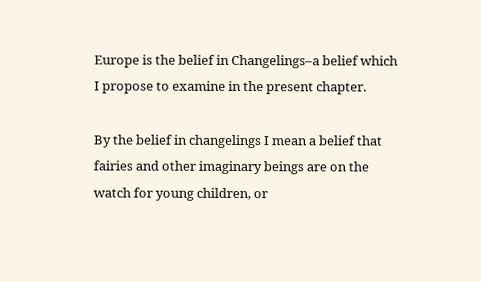Europe is the belief in Changelings–a belief which I propose to examine in the present chapter.

By the belief in changelings I mean a belief that fairies and other imaginary beings are on the watch for young children, or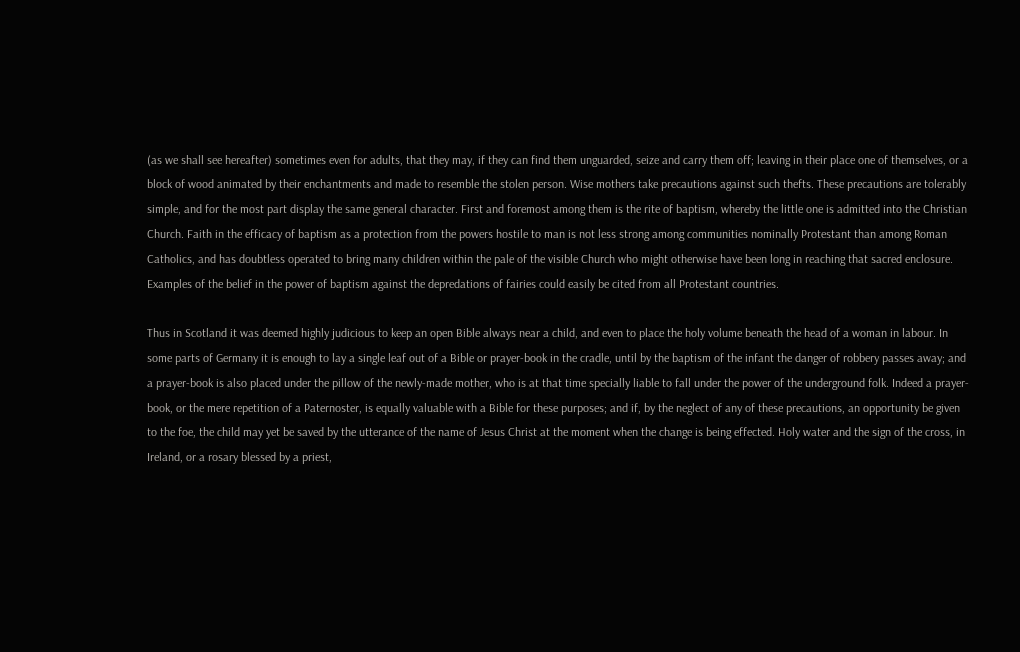(as we shall see hereafter) sometimes even for adults, that they may, if they can find them unguarded, seize and carry them off; leaving in their place one of themselves, or a block of wood animated by their enchantments and made to resemble the stolen person. Wise mothers take precautions against such thefts. These precautions are tolerably simple, and for the most part display the same general character. First and foremost among them is the rite of baptism, whereby the little one is admitted into the Christian Church. Faith in the efficacy of baptism as a protection from the powers hostile to man is not less strong among communities nominally Protestant than among Roman Catholics, and has doubtless operated to bring many children within the pale of the visible Church who might otherwise have been long in reaching that sacred enclosure. Examples of the belief in the power of baptism against the depredations of fairies could easily be cited from all Protestant countries.

Thus in Scotland it was deemed highly judicious to keep an open Bible always near a child, and even to place the holy volume beneath the head of a woman in labour. In some parts of Germany it is enough to lay a single leaf out of a Bible or prayer-book in the cradle, until by the baptism of the infant the danger of robbery passes away; and a prayer-book is also placed under the pillow of the newly-made mother, who is at that time specially liable to fall under the power of the underground folk. Indeed a prayer-book, or the mere repetition of a Paternoster, is equally valuable with a Bible for these purposes; and if, by the neglect of any of these precautions, an opportunity be given to the foe, the child may yet be saved by the utterance of the name of Jesus Christ at the moment when the change is being effected. Holy water and the sign of the cross, in Ireland, or a rosary blessed by a priest,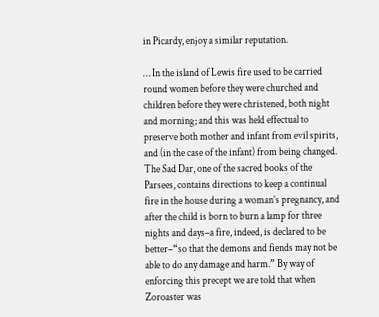in Picardy, enjoy a similar reputation.

… In the island of Lewis fire used to be carried round women before they were churched and children before they were christened, both night and morning; and this was held effectual to preserve both mother and infant from evil spirits, and (in the case of the infant) from being changed. The Sad Dar, one of the sacred books of the Parsees, contains directions to keep a continual fire in the house during a woman’s pregnancy, and after the child is born to burn a lamp for three nights and days–a fire, indeed, is declared to be better–“so that the demons and fiends may not be able to do any damage and harm.” By way of enforcing this precept we are told that when Zoroaster was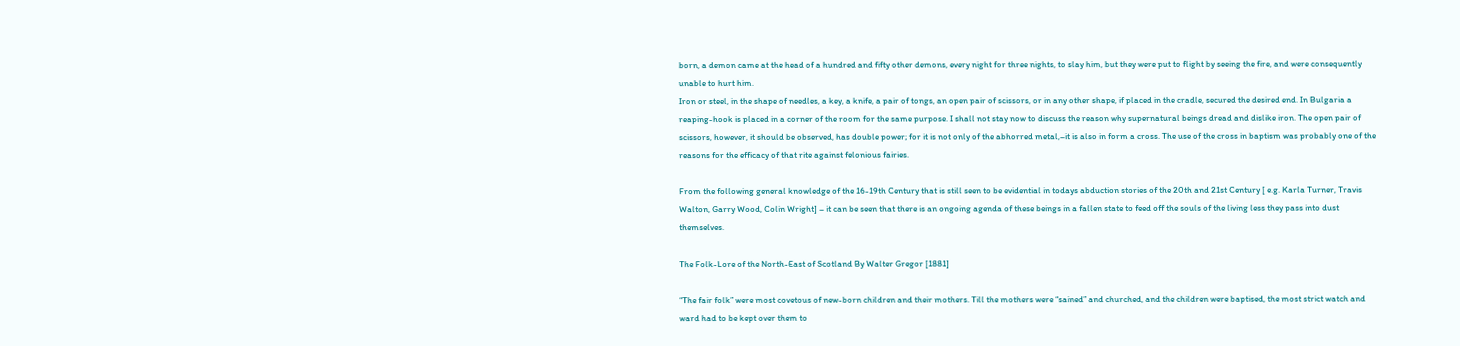born, a demon came at the head of a hundred and fifty other demons, every night for three nights, to slay him, but they were put to flight by seeing the fire, and were consequently unable to hurt him.
Iron or steel, in the shape of needles, a key, a knife, a pair of tongs, an open pair of scissors, or in any other shape, if placed in the cradle, secured the desired end. In Bulgaria a reaping-hook is placed in a corner of the room for the same purpose. I shall not stay now to discuss the reason why supernatural beings dread and dislike iron. The open pair of scissors, however, it should be observed, has double power; for it is not only of the abhorred metal,–it is also in form a cross. The use of the cross in baptism was probably one of the reasons for the efficacy of that rite against felonious fairies.

From the following general knowledge of the 16-19th Century that is still seen to be evidential in todays abduction stories of the 20th and 21st Century [ e.g. Karla Turner, Travis Walton, Garry Wood, Colin Wright] – it can be seen that there is an ongoing agenda of these beings in a fallen state to feed off the souls of the living less they pass into dust themselves.

The Folk-Lore of the North-East of Scotland By Walter Gregor [1881]

“The fair folk” were most covetous of new-born children and their mothers. Till the mothers were “sained” and churched, and the children were baptised, the most strict watch and ward had to be kept over them to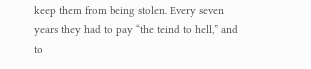keep them from being stolen. Every seven years they had to pay “the teind to hell,” and to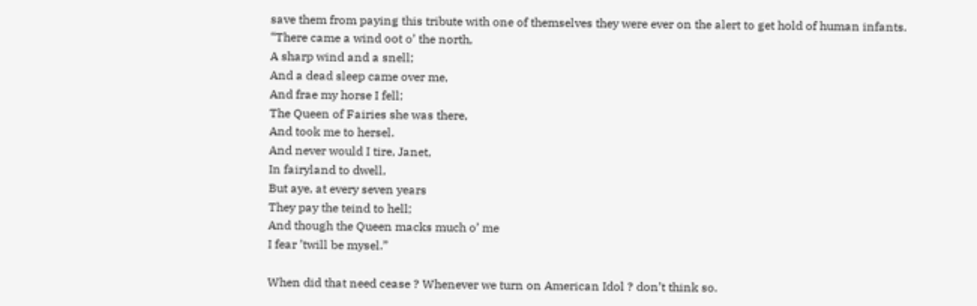save them from paying this tribute with one of themselves they were ever on the alert to get hold of human infants.
“There came a wind oot o’ the north,
A sharp wind and a snell;
And a dead sleep came over me,
And frae my horse I fell;
The Queen of Fairies she was there,
And took me to hersel.
And never would I tire, Janet,
In fairyland to dwell,
But aye, at every seven years
They pay the teind to hell;
And though the Queen macks much o’ me
I fear ’twill be mysel.”

When did that need cease ? Whenever we turn on American Idol ? don’t think so.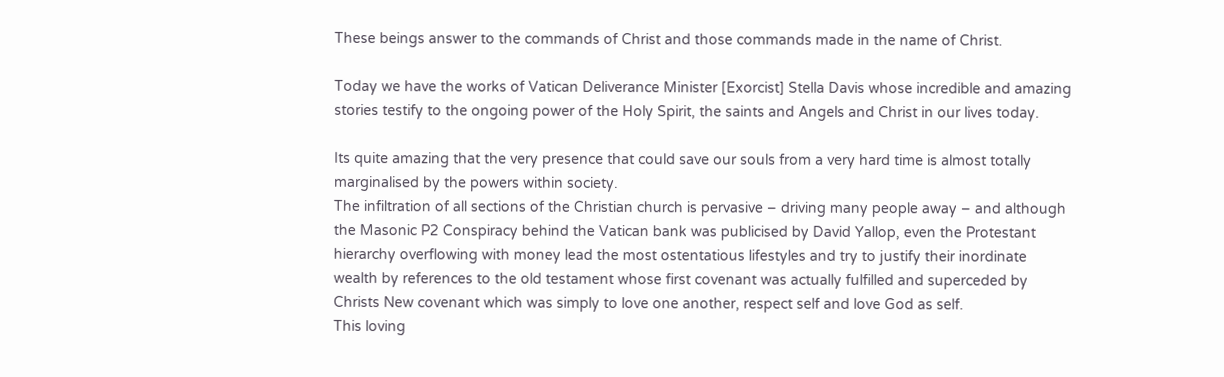These beings answer to the commands of Christ and those commands made in the name of Christ.

Today we have the works of Vatican Deliverance Minister [Exorcist] Stella Davis whose incredible and amazing stories testify to the ongoing power of the Holy Spirit, the saints and Angels and Christ in our lives today.

Its quite amazing that the very presence that could save our souls from a very hard time is almost totally marginalised by the powers within society.
The infiltration of all sections of the Christian church is pervasive – driving many people away – and although the Masonic P2 Conspiracy behind the Vatican bank was publicised by David Yallop, even the Protestant hierarchy overflowing with money lead the most ostentatious lifestyles and try to justify their inordinate wealth by references to the old testament whose first covenant was actually fulfilled and superceded by Christs New covenant which was simply to love one another, respect self and love God as self.
This loving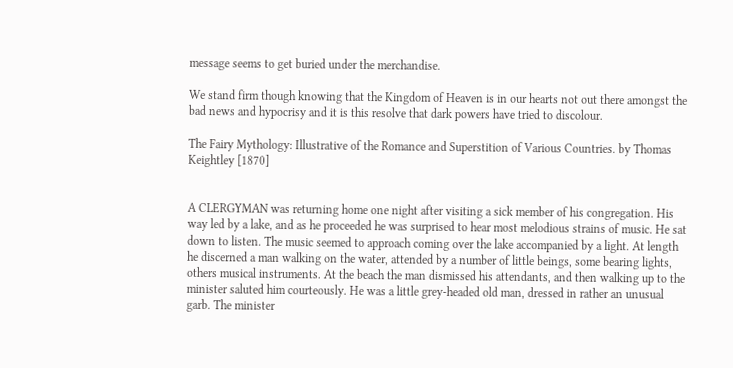message seems to get buried under the merchandise.

We stand firm though knowing that the Kingdom of Heaven is in our hearts not out there amongst the bad news and hypocrisy and it is this resolve that dark powers have tried to discolour.

The Fairy Mythology: Illustrative of the Romance and Superstition of Various Countries. by Thomas Keightley [1870]


A CLERGYMAN was returning home one night after visiting a sick member of his congregation. His way led by a lake, and as he proceeded he was surprised to hear most melodious strains of music. He sat down to listen. The music seemed to approach coming over the lake accompanied by a light. At length he discerned a man walking on the water, attended by a number of little beings, some bearing lights, others musical instruments. At the beach the man dismissed his attendants, and then walking up to the minister saluted him courteously. He was a little grey-headed old man, dressed in rather an unusual garb. The minister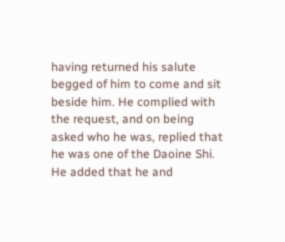having returned his salute begged of him to come and sit beside him. He complied with the request, and on being asked who he was, replied that he was one of the Daoine Shi. He added that he and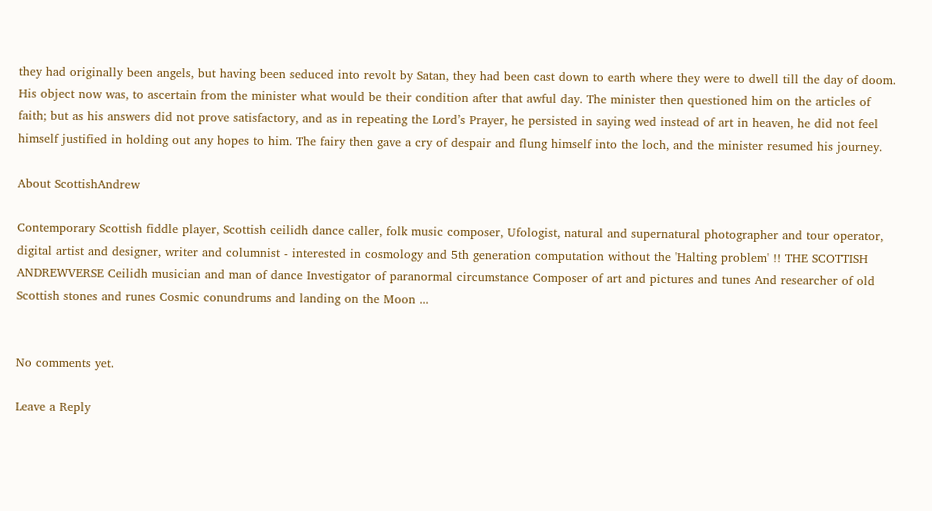they had originally been angels, but having been seduced into revolt by Satan, they had been cast down to earth where they were to dwell till the day of doom. His object now was, to ascertain from the minister what would be their condition after that awful day. The minister then questioned him on the articles of faith; but as his answers did not prove satisfactory, and as in repeating the Lord’s Prayer, he persisted in saying wed instead of art in heaven, he did not feel himself justified in holding out any hopes to him. The fairy then gave a cry of despair and flung himself into the loch, and the minister resumed his journey.

About ScottishAndrew

Contemporary Scottish fiddle player, Scottish ceilidh dance caller, folk music composer, Ufologist, natural and supernatural photographer and tour operator, digital artist and designer, writer and columnist - interested in cosmology and 5th generation computation without the 'Halting problem' !! THE SCOTTISH ANDREWVERSE Ceilidh musician and man of dance Investigator of paranormal circumstance Composer of art and pictures and tunes And researcher of old Scottish stones and runes Cosmic conundrums and landing on the Moon ...


No comments yet.

Leave a Reply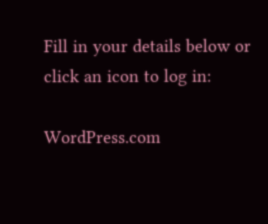Fill in your details below or click an icon to log in:

WordPress.com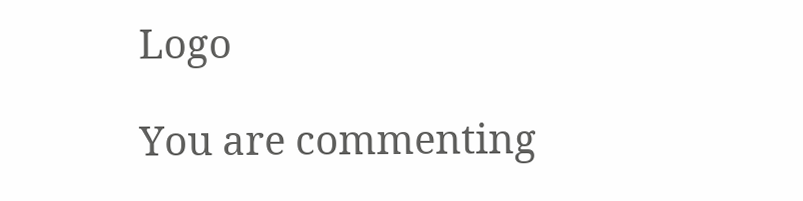Logo

You are commenting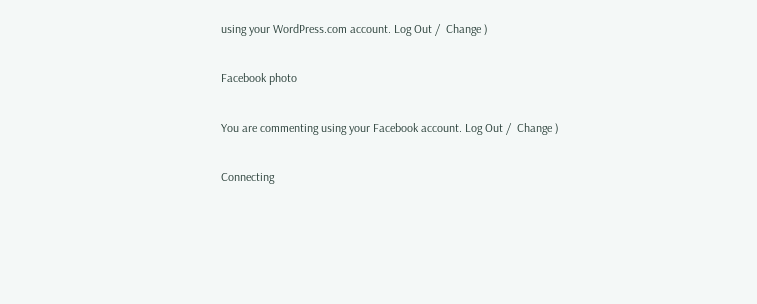using your WordPress.com account. Log Out /  Change )

Facebook photo

You are commenting using your Facebook account. Log Out /  Change )

Connecting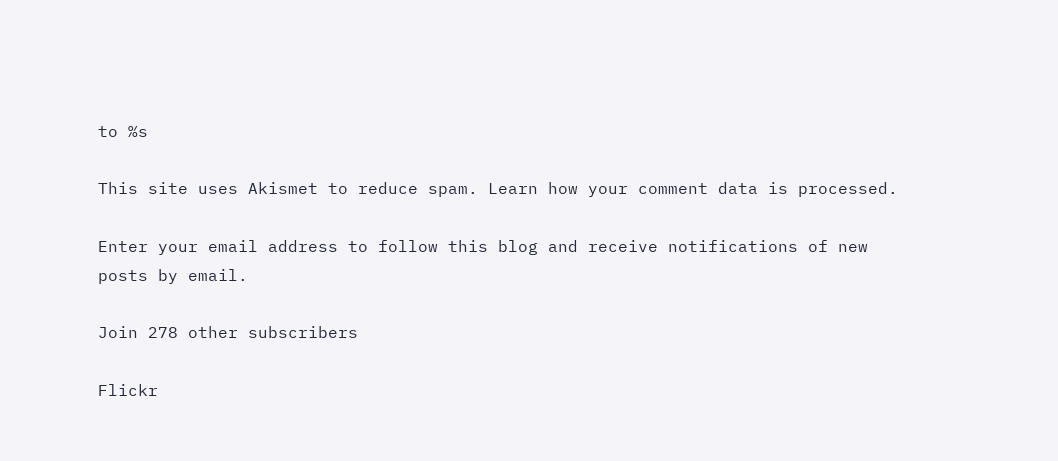to %s

This site uses Akismet to reduce spam. Learn how your comment data is processed.

Enter your email address to follow this blog and receive notifications of new posts by email.

Join 278 other subscribers

Flickr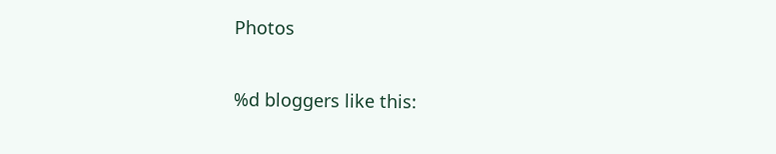Photos

%d bloggers like this: